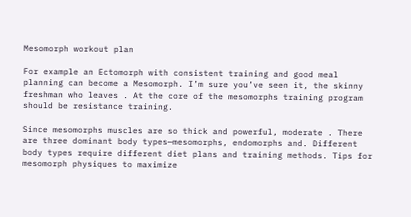Mesomorph workout plan

For example an Ectomorph with consistent training and good meal planning can become a Mesomorph. I’m sure you’ve seen it, the skinny freshman who leaves . At the core of the mesomorphs training program should be resistance training.

Since mesomorphs muscles are so thick and powerful, moderate . There are three dominant body types—mesomorphs, endomorphs and. Different body types require different diet plans and training methods. Tips for mesomorph physiques to maximize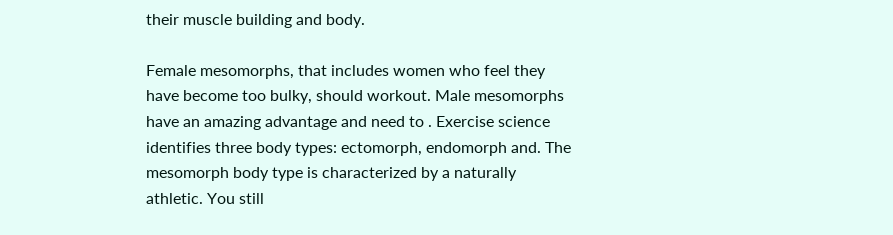their muscle building and body.

Female mesomorphs, that includes women who feel they have become too bulky, should workout. Male mesomorphs have an amazing advantage and need to . Exercise science identifies three body types: ectomorph, endomorph and. The mesomorph body type is characterized by a naturally athletic. You still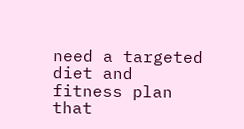need a targeted diet and fitness plan that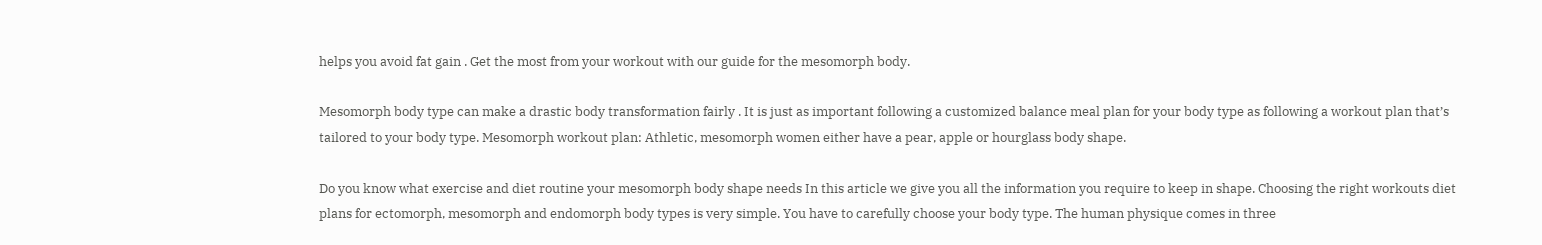helps you avoid fat gain . Get the most from your workout with our guide for the mesomorph body.

Mesomorph body type can make a drastic body transformation fairly . It is just as important following a customized balance meal plan for your body type as following a workout plan that’s tailored to your body type. Mesomorph workout plan: Athletic, mesomorph women either have a pear, apple or hourglass body shape.

Do you know what exercise and diet routine your mesomorph body shape needs In this article we give you all the information you require to keep in shape. Choosing the right workouts diet plans for ectomorph, mesomorph and endomorph body types is very simple. You have to carefully choose your body type. The human physique comes in three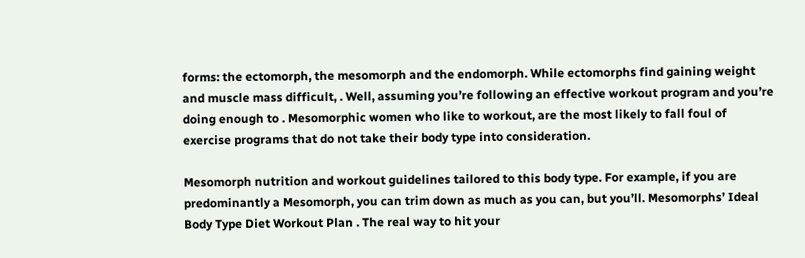forms: the ectomorph, the mesomorph and the endomorph. While ectomorphs find gaining weight and muscle mass difficult, . Well, assuming you’re following an effective workout program and you’re doing enough to . Mesomorphic women who like to workout, are the most likely to fall foul of exercise programs that do not take their body type into consideration.

Mesomorph nutrition and workout guidelines tailored to this body type. For example, if you are predominantly a Mesomorph, you can trim down as much as you can, but you’ll. Mesomorphs’ Ideal Body Type Diet Workout Plan . The real way to hit your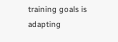training goals is adapting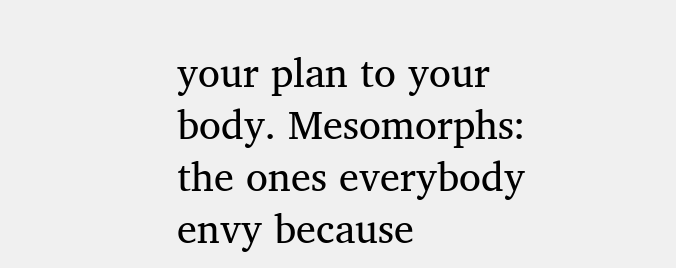your plan to your body. Mesomorphs: the ones everybody envy because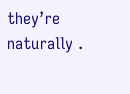they’re naturally .